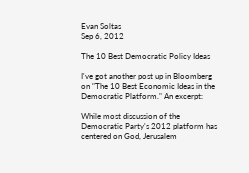Evan Soltas
Sep 6, 2012

The 10 Best Democratic Policy Ideas

I've got another post up in Bloomberg on "The 10 Best Economic Ideas in the Democratic Platform." An excerpt:

While most discussion of the Democratic Party's 2012 platform has centered on God, Jerusalem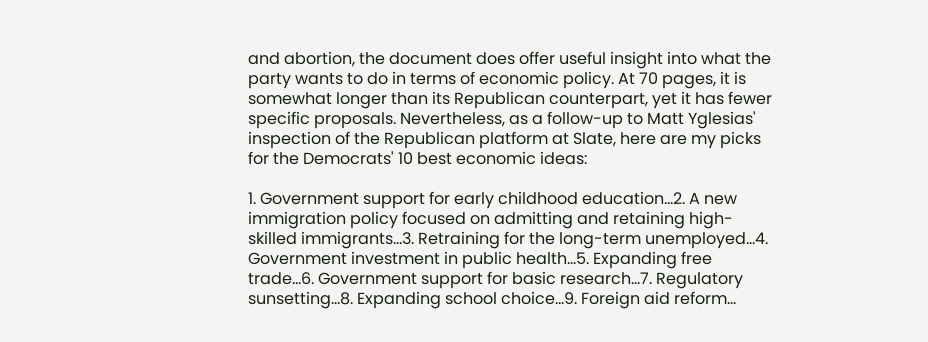and abortion, the document does offer useful insight into what the party wants to do in terms of economic policy. At 70 pages, it is somewhat longer than its Republican counterpart, yet it has fewer specific proposals. Nevertheless, as a follow-up to Matt Yglesias' inspection of the Republican platform at Slate, here are my picks for the Democrats' 10 best economic ideas:

1. Government support for early childhood education...2. A new immigration policy focused on admitting and retaining high-skilled immigrants...3. Retraining for the long-term unemployed...4. Government investment in public health...5. Expanding free trade...6. Government support for basic research...7. Regulatory sunsetting...8. Expanding school choice...9. Foreign aid reform...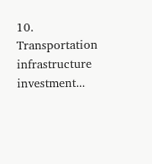10. Transportation infrastructure investment...